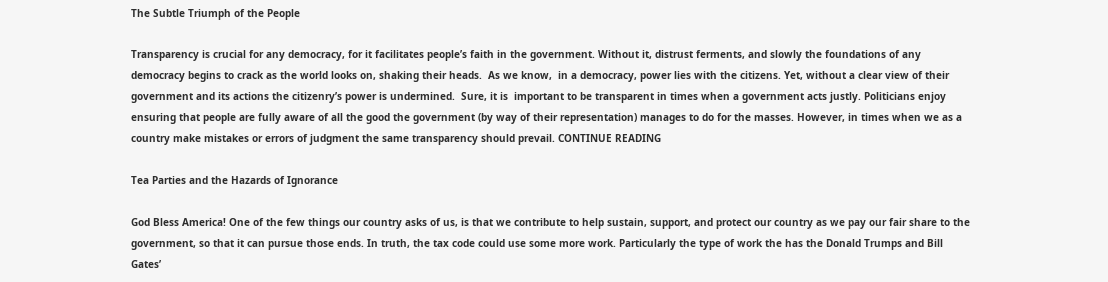The Subtle Triumph of the People

Transparency is crucial for any democracy, for it facilitates people’s faith in the government. Without it, distrust ferments, and slowly the foundations of any democracy begins to crack as the world looks on, shaking their heads.  As we know,  in a democracy, power lies with the citizens. Yet, without a clear view of their government and its actions the citizenry’s power is undermined.  Sure, it is  important to be transparent in times when a government acts justly. Politicians enjoy ensuring that people are fully aware of all the good the government (by way of their representation) manages to do for the masses. However, in times when we as a country make mistakes or errors of judgment the same transparency should prevail. CONTINUE READING

Tea Parties and the Hazards of Ignorance

God Bless America! One of the few things our country asks of us, is that we contribute to help sustain, support, and protect our country as we pay our fair share to the government, so that it can pursue those ends. In truth, the tax code could use some more work. Particularly the type of work the has the Donald Trumps and Bill Gates’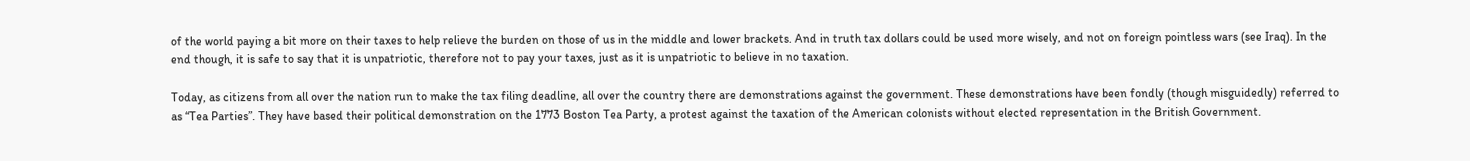of the world paying a bit more on their taxes to help relieve the burden on those of us in the middle and lower brackets. And in truth tax dollars could be used more wisely, and not on foreign pointless wars (see Iraq). In the end though, it is safe to say that it is unpatriotic, therefore not to pay your taxes, just as it is unpatriotic to believe in no taxation.

Today, as citizens from all over the nation run to make the tax filing deadline, all over the country there are demonstrations against the government. These demonstrations have been fondly (though misguidedly) referred to as “Tea Parties”. They have based their political demonstration on the 1773 Boston Tea Party, a protest against the taxation of the American colonists without elected representation in the British Government.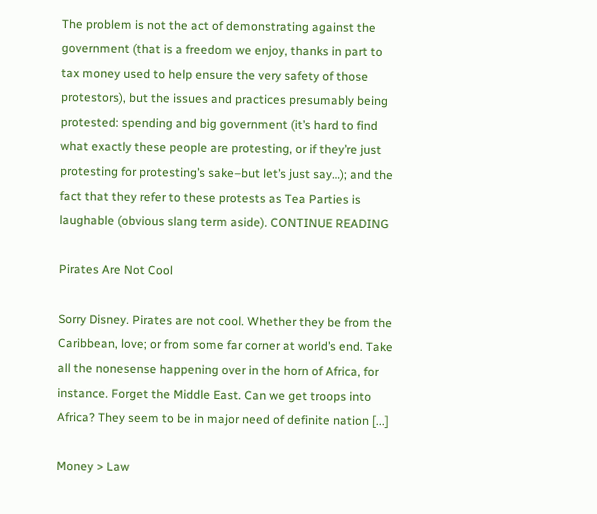The problem is not the act of demonstrating against the government (that is a freedom we enjoy, thanks in part to tax money used to help ensure the very safety of those protestors), but the issues and practices presumably being protested: spending and big government (it’s hard to find what exactly these people are protesting, or if they’re just protesting for protesting’s sake–but let’s just say…); and the fact that they refer to these protests as Tea Parties is laughable (obvious slang term aside). CONTINUE READING

Pirates Are Not Cool

Sorry Disney. Pirates are not cool. Whether they be from the Caribbean, love; or from some far corner at world’s end. Take all the nonesense happening over in the horn of Africa, for instance. Forget the Middle East. Can we get troops into Africa? They seem to be in major need of definite nation [...]

Money > Law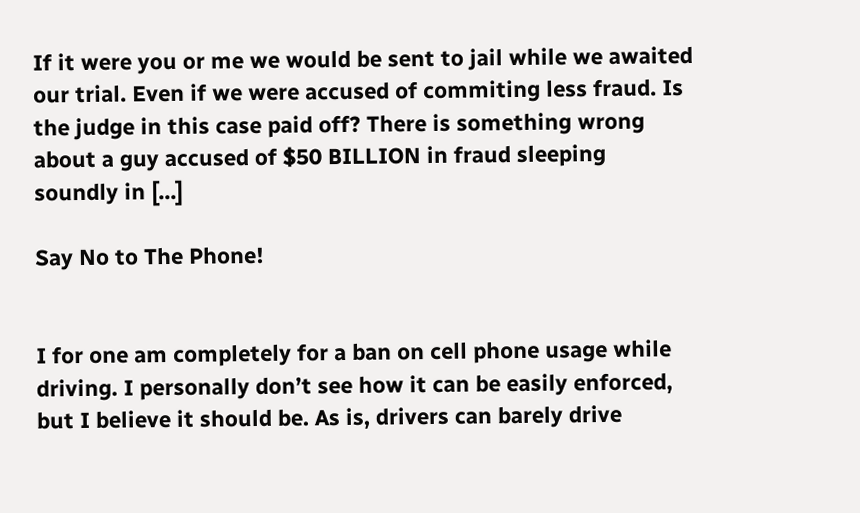If it were you or me we would be sent to jail while we awaited our trial. Even if we were accused of commiting less fraud. Is the judge in this case paid off? There is something wrong about a guy accused of $50 BILLION in fraud sleeping soundly in [...]

Say No to The Phone!


I for one am completely for a ban on cell phone usage while driving. I personally don’t see how it can be easily enforced, but I believe it should be. As is, drivers can barely drive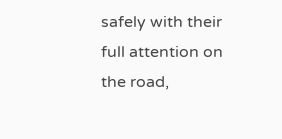safely with their full attention on the road,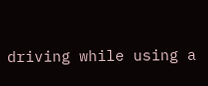driving while using a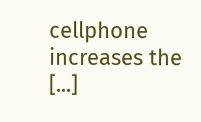cellphone increases the [...]